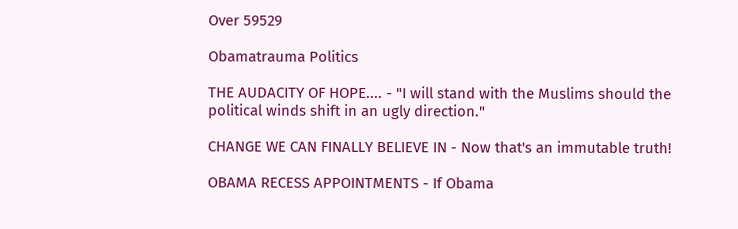Over 59529

Obamatrauma Politics

THE AUDACITY OF HOPE.... - "I will stand with the Muslims should the political winds shift in an ugly direction."

CHANGE WE CAN FINALLY BELIEVE IN - Now that's an immutable truth!

OBAMA RECESS APPOINTMENTS - If Obama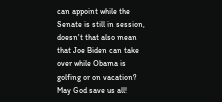can appoint while the Senate is still in session, doesn't that also mean that Joe Biden can take over while Obama is golfing or on vacation? May God save us all!